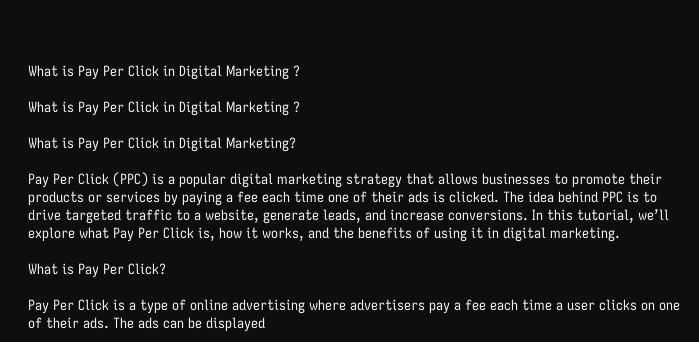What is Pay Per Click in Digital Marketing ?

What is Pay Per Click in Digital Marketing ?

What is Pay Per Click in Digital Marketing?

Pay Per Click (PPC) is a popular digital marketing strategy that allows businesses to promote their products or services by paying a fee each time one of their ads is clicked. The idea behind PPC is to drive targeted traffic to a website, generate leads, and increase conversions. In this tutorial, we’ll explore what Pay Per Click is, how it works, and the benefits of using it in digital marketing.

What is Pay Per Click?

Pay Per Click is a type of online advertising where advertisers pay a fee each time a user clicks on one of their ads. The ads can be displayed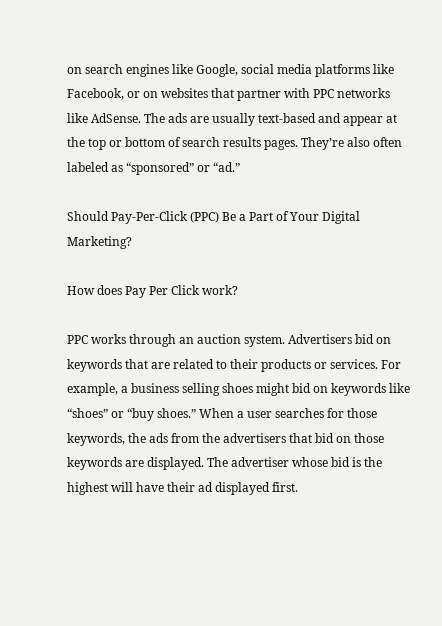on search engines like Google, social media platforms like Facebook, or on websites that partner with PPC networks like AdSense. The ads are usually text-based and appear at the top or bottom of search results pages. They’re also often labeled as “sponsored” or “ad.”

Should Pay-Per-Click (PPC) Be a Part of Your Digital Marketing?

How does Pay Per Click work?

PPC works through an auction system. Advertisers bid on keywords that are related to their products or services. For example, a business selling shoes might bid on keywords like “shoes” or “buy shoes.” When a user searches for those keywords, the ads from the advertisers that bid on those keywords are displayed. The advertiser whose bid is the highest will have their ad displayed first.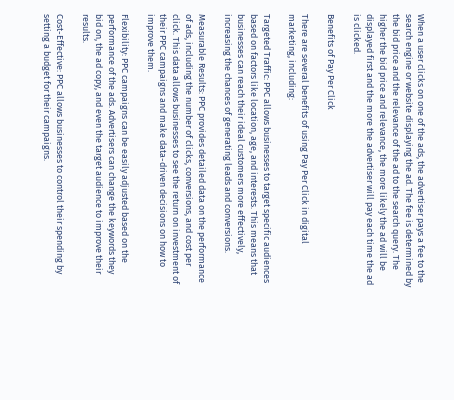When a user clicks on one of the ads, the advertiser pays a fee to the search engine or website displaying the ad. The fee is determined by the bid price and the relevance of the ad to the search query. The higher the bid price and relevance, the more likely the ad will be displayed first and the more the advertiser will pay each time the ad is clicked.

Benefits of Pay Per Click

There are several benefits of using Pay Per Click in digital marketing, including:

Targeted Traffic: PPC allows businesses to target specific audiences based on factors like location, age, and interests. This means that businesses can reach their ideal customers more effectively, increasing the chances of generating leads and conversions.

Measurable Results: PPC provides detailed data on the performance of ads, including the number of clicks, conversions, and cost per click. This data allows businesses to see the return on investment of their PPC campaigns and make data-driven decisions on how to improve them.

Flexibility: PPC campaigns can be easily adjusted based on the performance of the ads. Advertisers can change the keywords they bid on, the ad copy, and even the target audience to improve their results.

Cost-Effective: PPC allows businesses to control their spending by setting a budget for their campaigns.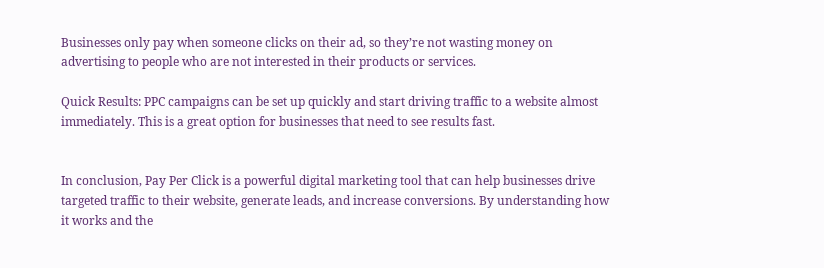Businesses only pay when someone clicks on their ad, so they’re not wasting money on advertising to people who are not interested in their products or services.

Quick Results: PPC campaigns can be set up quickly and start driving traffic to a website almost immediately. This is a great option for businesses that need to see results fast.


In conclusion, Pay Per Click is a powerful digital marketing tool that can help businesses drive targeted traffic to their website, generate leads, and increase conversions. By understanding how it works and the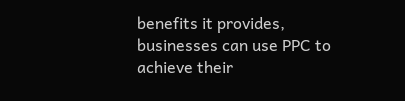benefits it provides, businesses can use PPC to achieve their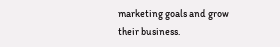marketing goals and grow their business.